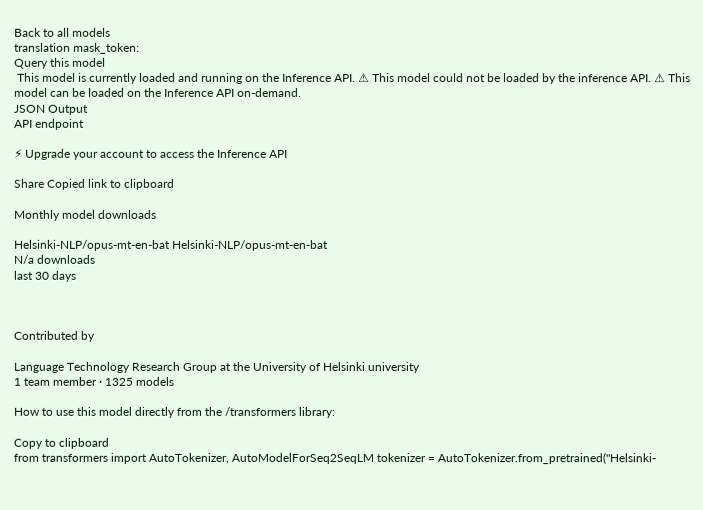Back to all models
translation mask_token:
Query this model
 This model is currently loaded and running on the Inference API. ⚠ This model could not be loaded by the inference API. ⚠ This model can be loaded on the Inference API on-demand.
JSON Output
API endpoint

⚡ Upgrade your account to access the Inference API

Share Copied link to clipboard

Monthly model downloads

Helsinki-NLP/opus-mt-en-bat Helsinki-NLP/opus-mt-en-bat
N/a downloads
last 30 days



Contributed by

Language Technology Research Group at the University of Helsinki university
1 team member · 1325 models

How to use this model directly from the /transformers library:

Copy to clipboard
from transformers import AutoTokenizer, AutoModelForSeq2SeqLM tokenizer = AutoTokenizer.from_pretrained("Helsinki-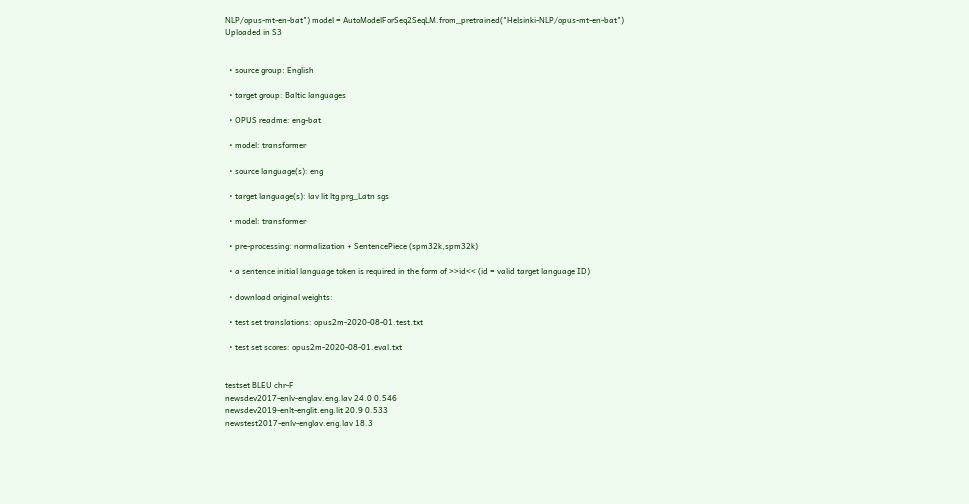NLP/opus-mt-en-bat") model = AutoModelForSeq2SeqLM.from_pretrained("Helsinki-NLP/opus-mt-en-bat")
Uploaded in S3


  • source group: English

  • target group: Baltic languages

  • OPUS readme: eng-bat

  • model: transformer

  • source language(s): eng

  • target language(s): lav lit ltg prg_Latn sgs

  • model: transformer

  • pre-processing: normalization + SentencePiece (spm32k,spm32k)

  • a sentence initial language token is required in the form of >>id<< (id = valid target language ID)

  • download original weights:

  • test set translations: opus2m-2020-08-01.test.txt

  • test set scores: opus2m-2020-08-01.eval.txt


testset BLEU chr-F
newsdev2017-enlv-englav.eng.lav 24.0 0.546
newsdev2019-enlt-englit.eng.lit 20.9 0.533
newstest2017-enlv-englav.eng.lav 18.3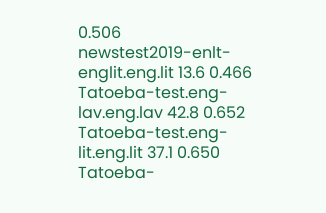0.506
newstest2019-enlt-englit.eng.lit 13.6 0.466
Tatoeba-test.eng-lav.eng.lav 42.8 0.652
Tatoeba-test.eng-lit.eng.lit 37.1 0.650
Tatoeba-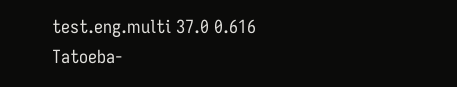test.eng.multi 37.0 0.616
Tatoeba-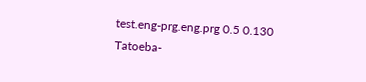test.eng-prg.eng.prg 0.5 0.130
Tatoeba-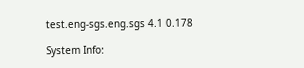test.eng-sgs.eng.sgs 4.1 0.178

System Info: